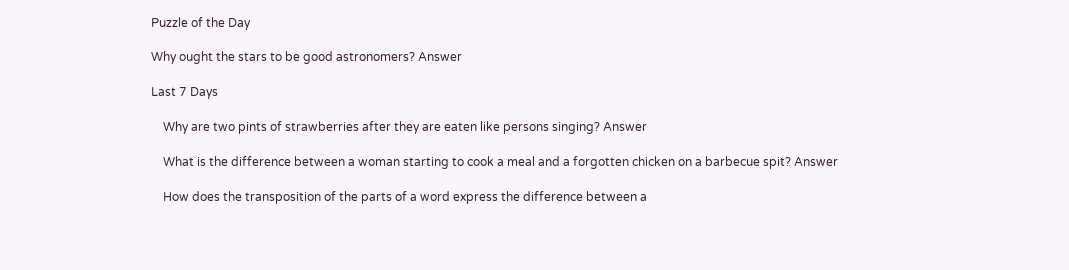Puzzle of the Day

Why ought the stars to be good astronomers? Answer

Last 7 Days

    Why are two pints of strawberries after they are eaten like persons singing? Answer

    What is the difference between a woman starting to cook a meal and a forgotten chicken on a barbecue spit? Answer

    How does the transposition of the parts of a word express the difference between a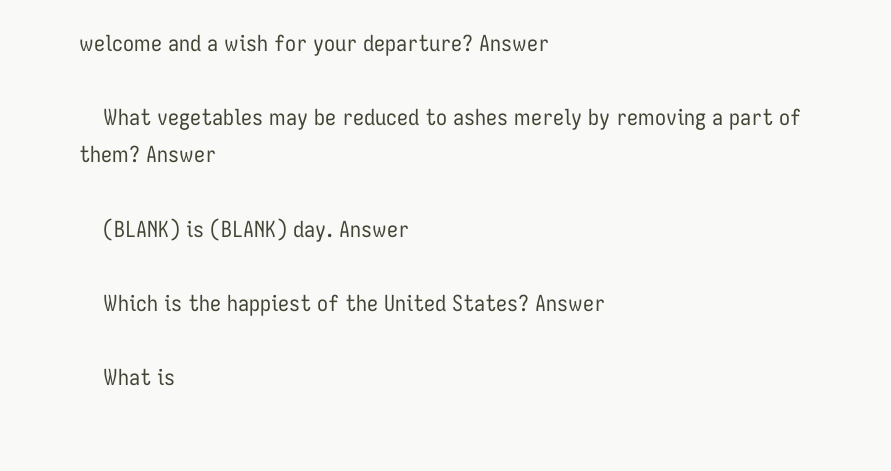welcome and a wish for your departure? Answer

    What vegetables may be reduced to ashes merely by removing a part of them? Answer

    (BLANK) is (BLANK) day. Answer

    Which is the happiest of the United States? Answer

    What is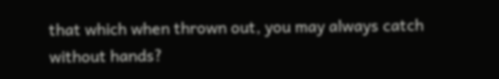that which when thrown out, you may always catch without hands?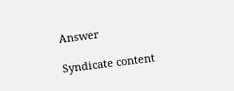Answer

Syndicate content